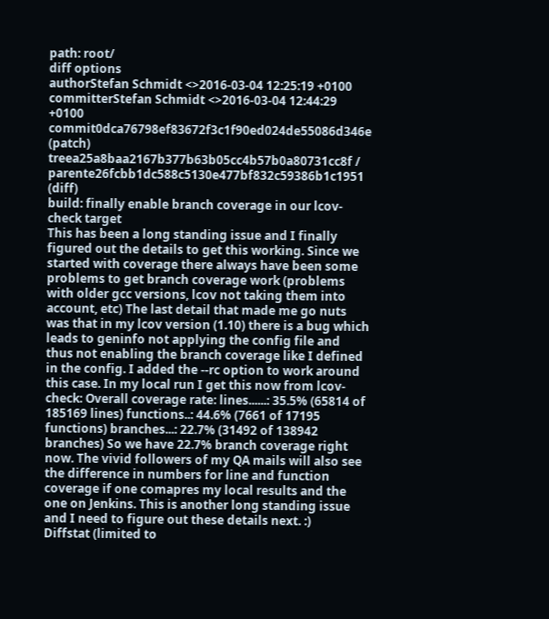path: root/
diff options
authorStefan Schmidt <>2016-03-04 12:25:19 +0100
committerStefan Schmidt <>2016-03-04 12:44:29 +0100
commit0dca76798ef83672f3c1f90ed024de55086d346e (patch)
treea25a8baa2167b377b63b05cc4b57b0a80731cc8f /
parente26fcbb1dc588c5130e477bf832c59386b1c1951 (diff)
build: finally enable branch coverage in our lcov-check target
This has been a long standing issue and I finally figured out the details to get this working. Since we started with coverage there always have been some problems to get branch coverage work (problems with older gcc versions, lcov not taking them into account, etc) The last detail that made me go nuts was that in my lcov version (1.10) there is a bug which leads to geninfo not applying the config file and thus not enabling the branch coverage like I defined in the config. I added the --rc option to work around this case. In my local run I get this now from lcov-check: Overall coverage rate: lines......: 35.5% (65814 of 185169 lines) functions..: 44.6% (7661 of 17195 functions) branches...: 22.7% (31492 of 138942 branches) So we have 22.7% branch coverage right now. The vivid followers of my QA mails will also see the difference in numbers for line and function coverage if one comapres my local results and the one on Jenkins. This is another long standing issue and I need to figure out these details next. :)
Diffstat (limited to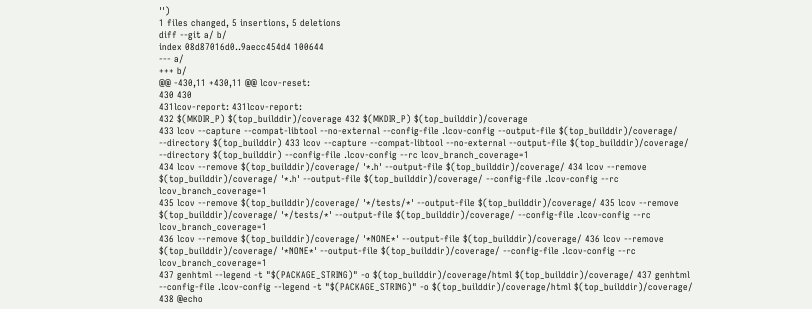'')
1 files changed, 5 insertions, 5 deletions
diff --git a/ b/
index 08d87016d0..9aecc454d4 100644
--- a/
+++ b/
@@ -430,11 +430,11 @@ lcov-reset:
430 430
431lcov-report: 431lcov-report:
432 $(MKDIR_P) $(top_builddir)/coverage 432 $(MKDIR_P) $(top_builddir)/coverage
433 lcov --capture --compat-libtool --no-external --config-file .lcov-config --output-file $(top_builddir)/coverage/ --directory $(top_builddir) 433 lcov --capture --compat-libtool --no-external --output-file $(top_builddir)/coverage/ --directory $(top_builddir) --config-file .lcov-config --rc lcov_branch_coverage=1
434 lcov --remove $(top_builddir)/coverage/ '*.h' --output-file $(top_builddir)/coverage/ 434 lcov --remove $(top_builddir)/coverage/ '*.h' --output-file $(top_builddir)/coverage/ --config-file .lcov-config --rc lcov_branch_coverage=1
435 lcov --remove $(top_builddir)/coverage/ '*/tests/*' --output-file $(top_builddir)/coverage/ 435 lcov --remove $(top_builddir)/coverage/ '*/tests/*' --output-file $(top_builddir)/coverage/ --config-file .lcov-config --rc lcov_branch_coverage=1
436 lcov --remove $(top_builddir)/coverage/ '*NONE*' --output-file $(top_builddir)/coverage/ 436 lcov --remove $(top_builddir)/coverage/ '*NONE*' --output-file $(top_builddir)/coverage/ --config-file .lcov-config --rc lcov_branch_coverage=1
437 genhtml --legend -t "$(PACKAGE_STRING)" -o $(top_builddir)/coverage/html $(top_builddir)/coverage/ 437 genhtml --config-file .lcov-config --legend -t "$(PACKAGE_STRING)" -o $(top_builddir)/coverage/html $(top_builddir)/coverage/
438 @echo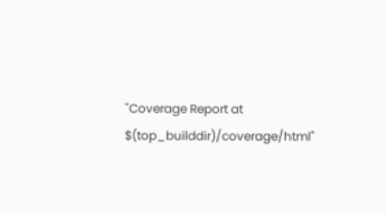"Coverage Report at $(top_builddir)/coverage/html"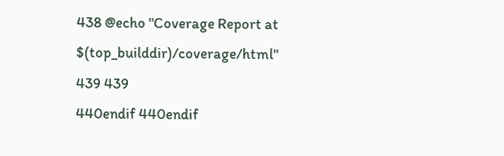438 @echo "Coverage Report at $(top_builddir)/coverage/html"
439 439
440endif 440endif